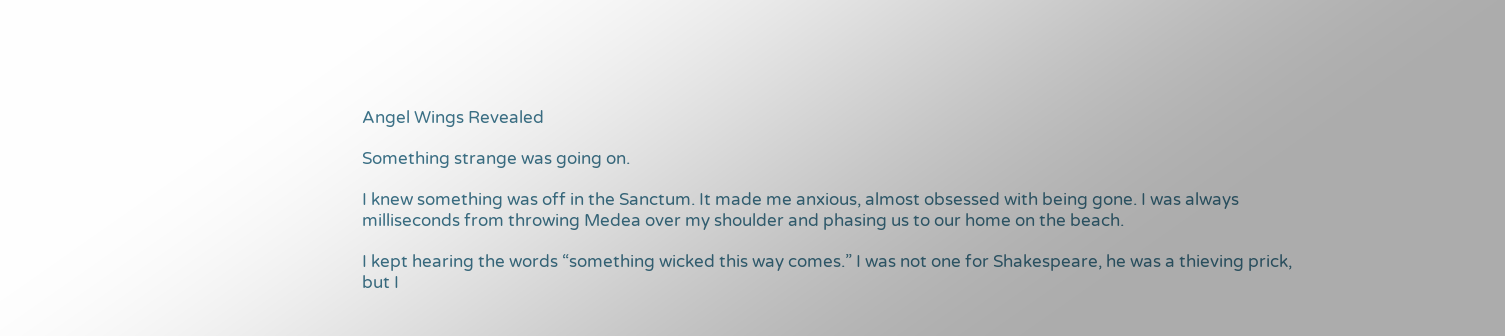Angel Wings Revealed

Something strange was going on.

I knew something was off in the Sanctum. It made me anxious, almost obsessed with being gone. I was always milliseconds from throwing Medea over my shoulder and phasing us to our home on the beach.

I kept hearing the words “something wicked this way comes.” I was not one for Shakespeare, he was a thieving prick, but I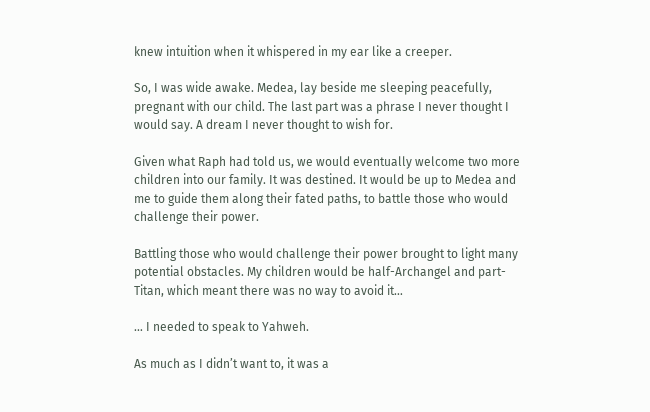knew intuition when it whispered in my ear like a creeper.

So, I was wide awake. Medea, lay beside me sleeping peacefully, pregnant with our child. The last part was a phrase I never thought I would say. A dream I never thought to wish for.

Given what Raph had told us, we would eventually welcome two more children into our family. It was destined. It would be up to Medea and me to guide them along their fated paths, to battle those who would challenge their power.

Battling those who would challenge their power brought to light many potential obstacles. My children would be half-Archangel and part-Titan, which meant there was no way to avoid it…

… I needed to speak to Yahweh.

As much as I didn’t want to, it was a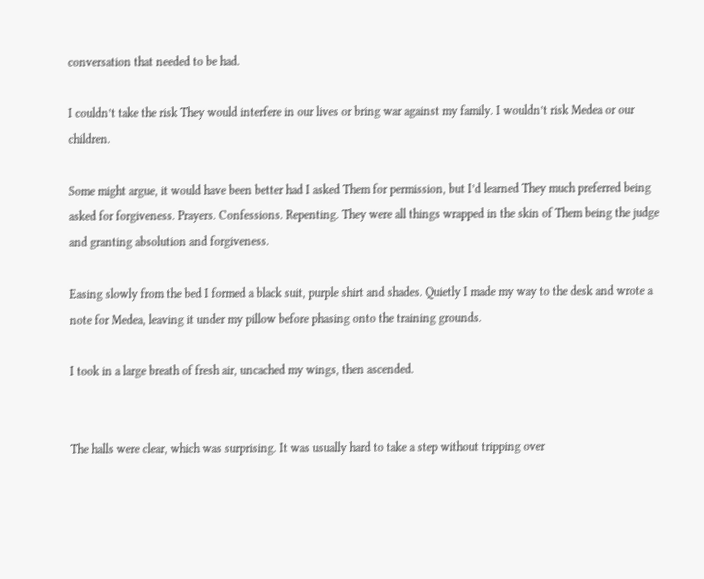conversation that needed to be had.

I couldn’t take the risk They would interfere in our lives or bring war against my family. I wouldn’t risk Medea or our children.

Some might argue, it would have been better had I asked Them for permission, but I’d learned They much preferred being asked for forgiveness. Prayers. Confessions. Repenting. They were all things wrapped in the skin of Them being the judge and granting absolution and forgiveness.

Easing slowly from the bed I formed a black suit, purple shirt and shades. Quietly I made my way to the desk and wrote a note for Medea, leaving it under my pillow before phasing onto the training grounds.

I took in a large breath of fresh air, uncached my wings, then ascended.


The halls were clear, which was surprising. It was usually hard to take a step without tripping over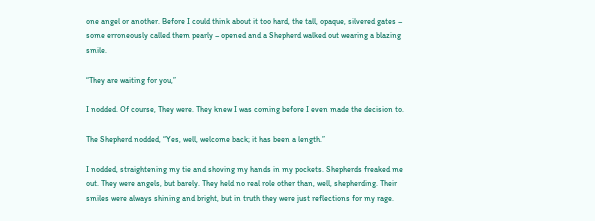one angel or another. Before I could think about it too hard, the tall, opaque, silvered gates – some erroneously called them pearly – opened and a Shepherd walked out wearing a blazing smile.

“They are waiting for you,”

I nodded. Of course, They were. They knew I was coming before I even made the decision to.

The Shepherd nodded, “Yes, well, welcome back; it has been a length.”

I nodded, straightening my tie and shoving my hands in my pockets. Shepherds freaked me out. They were angels, but barely. They held no real role other than, well, shepherding. Their smiles were always shining and bright, but in truth they were just reflections for my rage.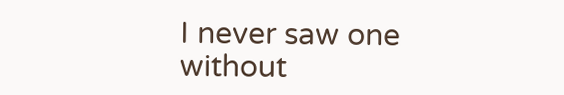I never saw one without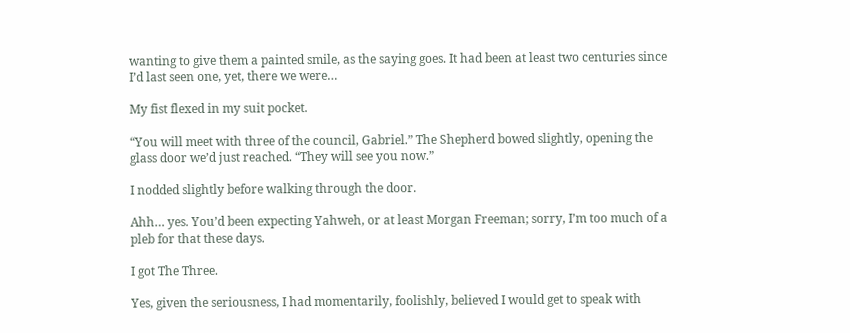wanting to give them a painted smile, as the saying goes. It had been at least two centuries since I’d last seen one, yet, there we were…

My fist flexed in my suit pocket.

“You will meet with three of the council, Gabriel.” The Shepherd bowed slightly, opening the glass door we’d just reached. “They will see you now.”

I nodded slightly before walking through the door.

Ahh… yes. You’d been expecting Yahweh, or at least Morgan Freeman; sorry, I’m too much of a pleb for that these days.

I got The Three.

Yes, given the seriousness, I had momentarily, foolishly, believed I would get to speak with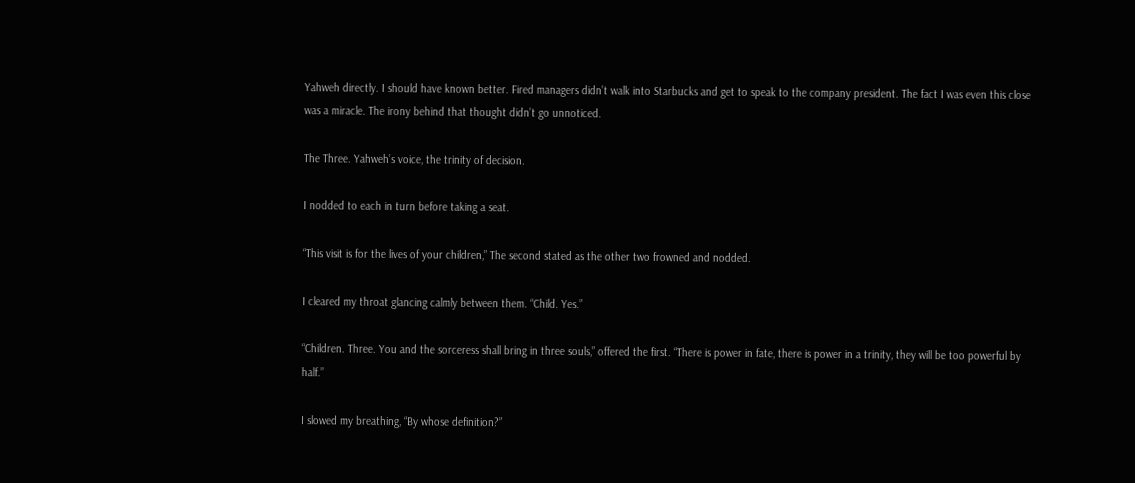Yahweh directly. I should have known better. Fired managers didn’t walk into Starbucks and get to speak to the company president. The fact I was even this close was a miracle. The irony behind that thought didn’t go unnoticed.

The Three. Yahweh’s voice, the trinity of decision.

I nodded to each in turn before taking a seat.

“This visit is for the lives of your children,” The second stated as the other two frowned and nodded.

I cleared my throat glancing calmly between them. “Child. Yes.”

“Children. Three. You and the sorceress shall bring in three souls,” offered the first. “There is power in fate, there is power in a trinity, they will be too powerful by half.”

I slowed my breathing, “By whose definition?”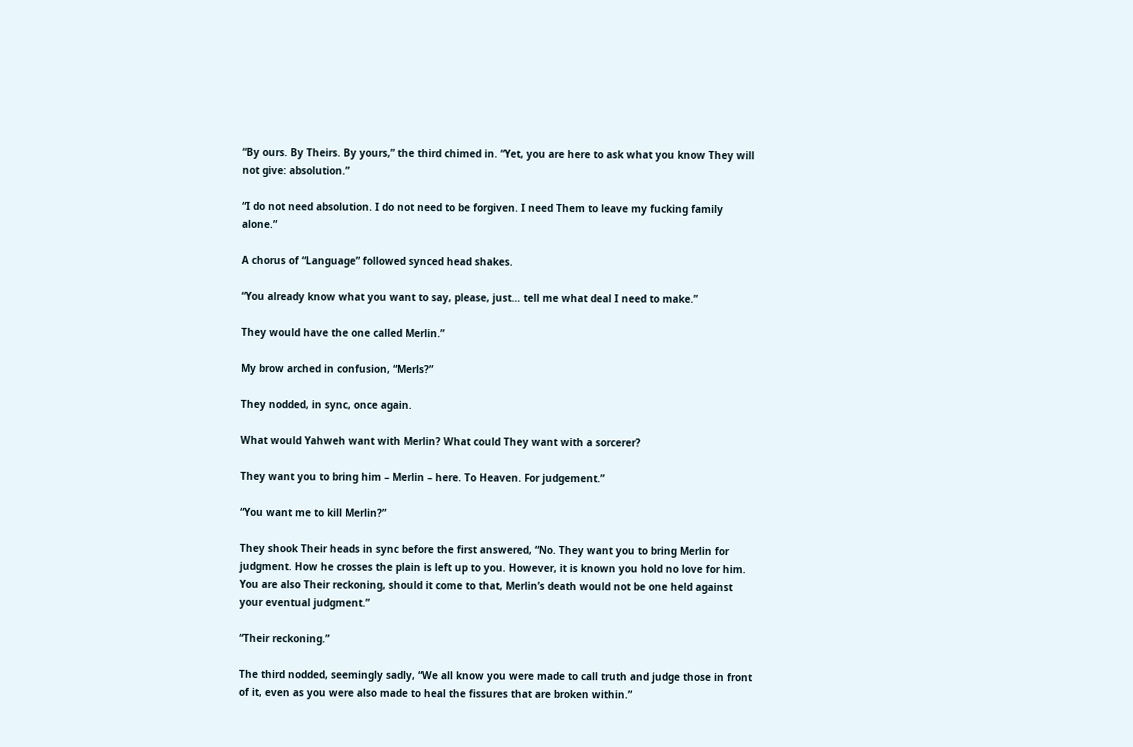“By ours. By Theirs. By yours,” the third chimed in. “Yet, you are here to ask what you know They will not give: absolution.”

“I do not need absolution. I do not need to be forgiven. I need Them to leave my fucking family alone.”

A chorus of “Language” followed synced head shakes.

“You already know what you want to say, please, just… tell me what deal I need to make.”

They would have the one called Merlin.”

My brow arched in confusion, “Merls?”

They nodded, in sync, once again.

What would Yahweh want with Merlin? What could They want with a sorcerer?

They want you to bring him – Merlin – here. To Heaven. For judgement.”

“You want me to kill Merlin?”

They shook Their heads in sync before the first answered, “No. They want you to bring Merlin for judgment. How he crosses the plain is left up to you. However, it is known you hold no love for him. You are also Their reckoning, should it come to that, Merlin’s death would not be one held against your eventual judgment.”

“Their reckoning.”

The third nodded, seemingly sadly, “We all know you were made to call truth and judge those in front of it, even as you were also made to heal the fissures that are broken within.”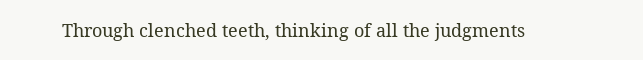Through clenched teeth, thinking of all the judgments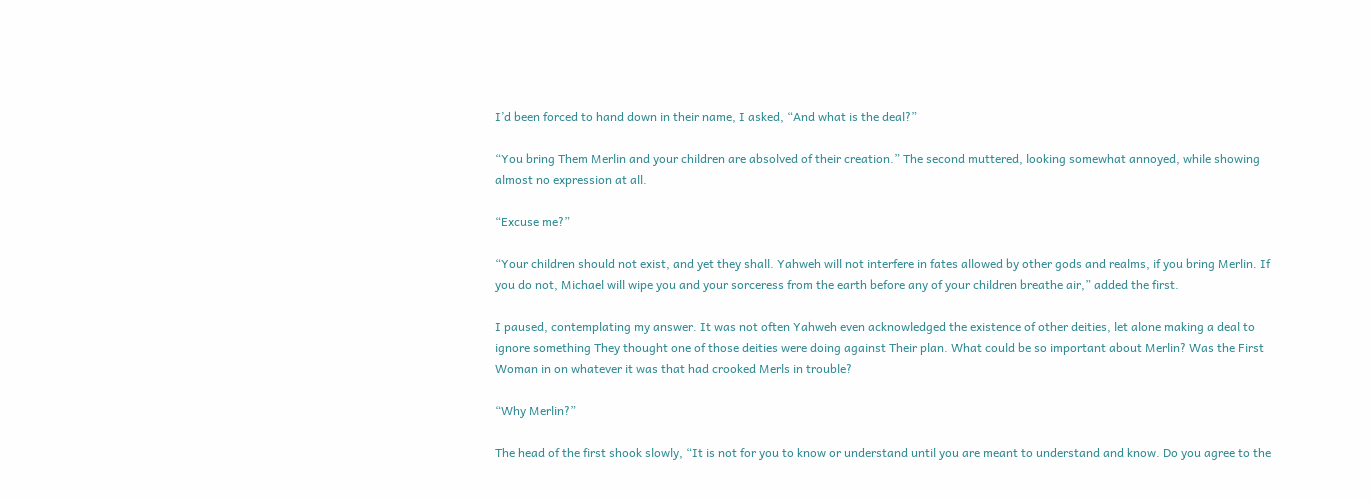I’d been forced to hand down in their name, I asked, “And what is the deal?”

“You bring Them Merlin and your children are absolved of their creation.” The second muttered, looking somewhat annoyed, while showing almost no expression at all.

“Excuse me?”

“Your children should not exist, and yet they shall. Yahweh will not interfere in fates allowed by other gods and realms, if you bring Merlin. If you do not, Michael will wipe you and your sorceress from the earth before any of your children breathe air,” added the first.

I paused, contemplating my answer. It was not often Yahweh even acknowledged the existence of other deities, let alone making a deal to ignore something They thought one of those deities were doing against Their plan. What could be so important about Merlin? Was the First Woman in on whatever it was that had crooked Merls in trouble?

“Why Merlin?”

The head of the first shook slowly, “It is not for you to know or understand until you are meant to understand and know. Do you agree to the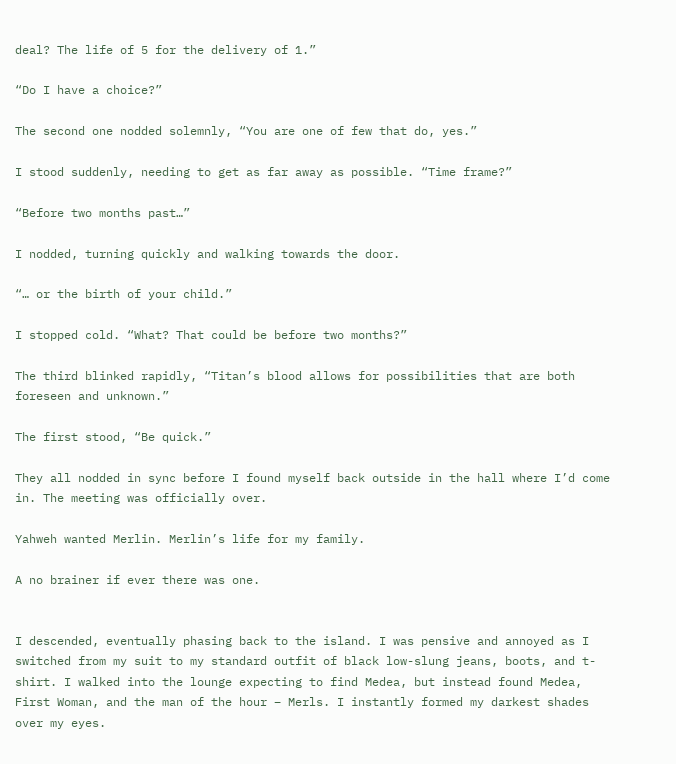deal? The life of 5 for the delivery of 1.”

“Do I have a choice?”

The second one nodded solemnly, “You are one of few that do, yes.”

I stood suddenly, needing to get as far away as possible. “Time frame?”

“Before two months past…”

I nodded, turning quickly and walking towards the door.

“… or the birth of your child.”

I stopped cold. “What? That could be before two months?”

The third blinked rapidly, “Titan’s blood allows for possibilities that are both foreseen and unknown.”

The first stood, “Be quick.”

They all nodded in sync before I found myself back outside in the hall where I’d come in. The meeting was officially over.

Yahweh wanted Merlin. Merlin’s life for my family.

A no brainer if ever there was one.


I descended, eventually phasing back to the island. I was pensive and annoyed as I switched from my suit to my standard outfit of black low-slung jeans, boots, and t-shirt. I walked into the lounge expecting to find Medea, but instead found Medea, First Woman, and the man of the hour – Merls. I instantly formed my darkest shades over my eyes.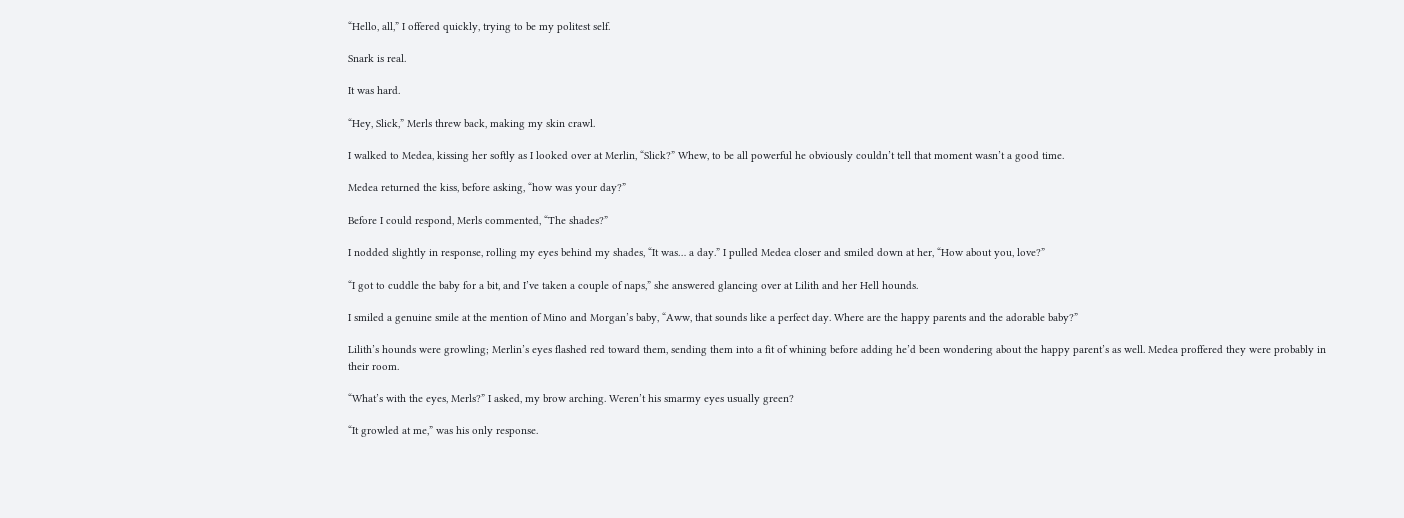“Hello, all,” I offered quickly, trying to be my politest self.

Snark is real.

It was hard.

“Hey, Slick,” Merls threw back, making my skin crawl.

I walked to Medea, kissing her softly as I looked over at Merlin, “Slick?” Whew, to be all powerful he obviously couldn’t tell that moment wasn’t a good time.

Medea returned the kiss, before asking, “how was your day?”

Before I could respond, Merls commented, “The shades?”

I nodded slightly in response, rolling my eyes behind my shades, “It was… a day.” I pulled Medea closer and smiled down at her, “How about you, love?”

“I got to cuddle the baby for a bit, and I’ve taken a couple of naps,” she answered glancing over at Lilith and her Hell hounds.

I smiled a genuine smile at the mention of Mino and Morgan’s baby, “Aww, that sounds like a perfect day. Where are the happy parents and the adorable baby?”

Lilith’s hounds were growling; Merlin’s eyes flashed red toward them, sending them into a fit of whining before adding he’d been wondering about the happy parent’s as well. Medea proffered they were probably in their room.

“What’s with the eyes, Merls?” I asked, my brow arching. Weren’t his smarmy eyes usually green?

“It growled at me,” was his only response.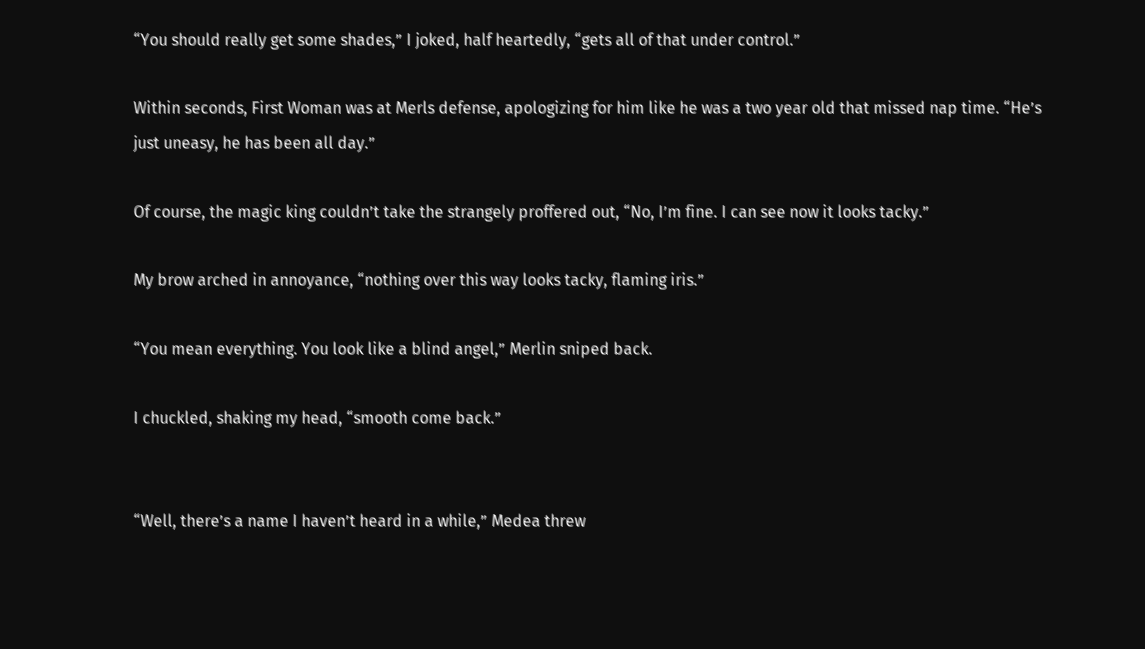“You should really get some shades,” I joked, half heartedly, “gets all of that under control.”

Within seconds, First Woman was at Merls defense, apologizing for him like he was a two year old that missed nap time. “He’s just uneasy, he has been all day.”

Of course, the magic king couldn’t take the strangely proffered out, “No, I’m fine. I can see now it looks tacky.”

My brow arched in annoyance, “nothing over this way looks tacky, flaming iris.”

“You mean everything. You look like a blind angel,” Merlin sniped back.

I chuckled, shaking my head, “smooth come back.”


“Well, there’s a name I haven’t heard in a while,” Medea threw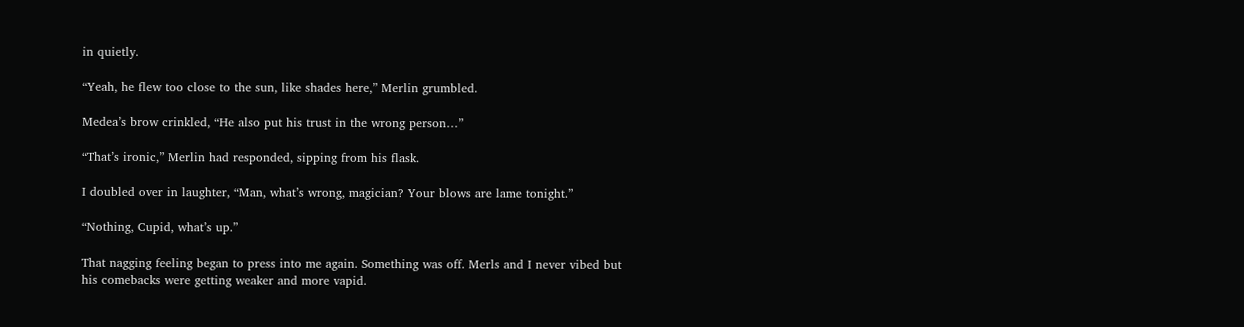in quietly.

“Yeah, he flew too close to the sun, like shades here,” Merlin grumbled.

Medea’s brow crinkled, “He also put his trust in the wrong person…”

“That’s ironic,” Merlin had responded, sipping from his flask.

I doubled over in laughter, “Man, what’s wrong, magician? Your blows are lame tonight.”

“Nothing, Cupid, what’s up.”

That nagging feeling began to press into me again. Something was off. Merls and I never vibed but his comebacks were getting weaker and more vapid.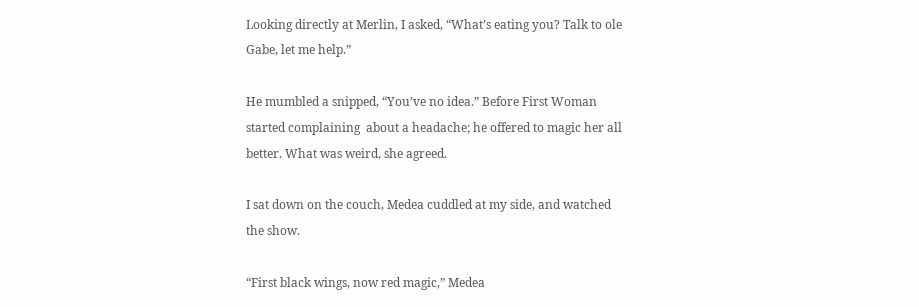Looking directly at Merlin, I asked, “What’s eating you? Talk to ole Gabe, let me help.”

He mumbled a snipped, “You’ve no idea.” Before First Woman started complaining  about a headache; he offered to magic her all better. What was weird, she agreed.

I sat down on the couch, Medea cuddled at my side, and watched the show.

“First black wings, now red magic,” Medea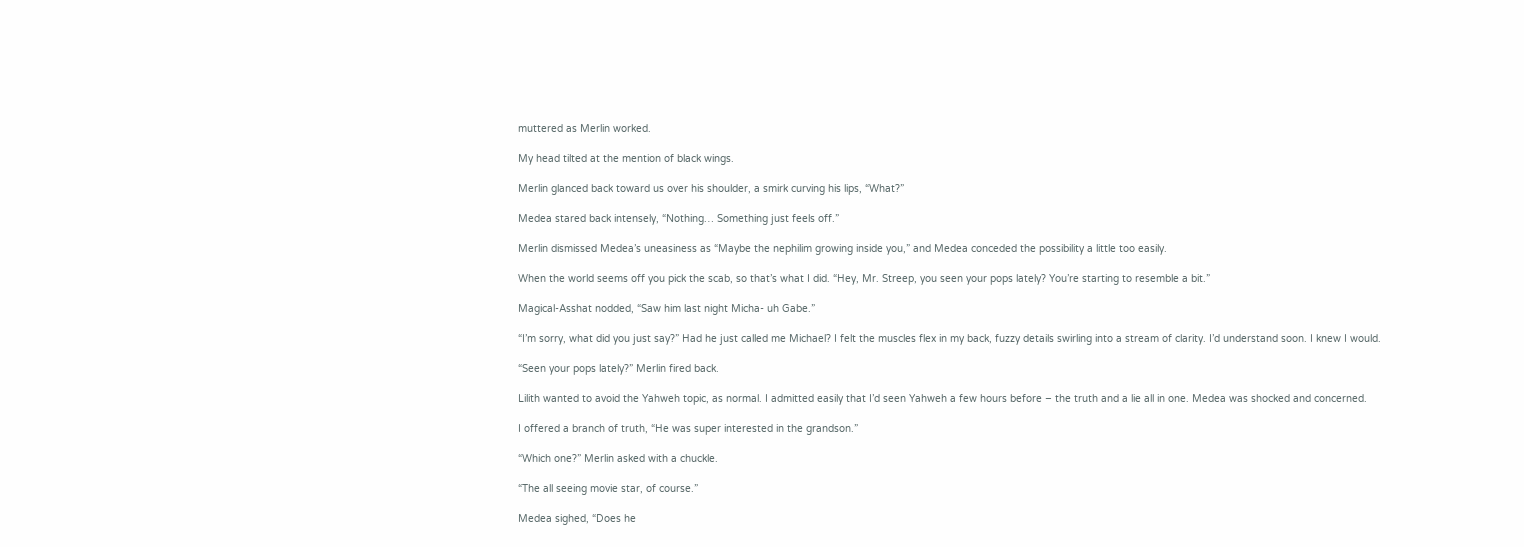muttered as Merlin worked.

My head tilted at the mention of black wings.

Merlin glanced back toward us over his shoulder, a smirk curving his lips, “What?”

Medea stared back intensely, “Nothing… Something just feels off.”

Merlin dismissed Medea’s uneasiness as “Maybe the nephilim growing inside you,” and Medea conceded the possibility a little too easily.

When the world seems off you pick the scab, so that’s what I did. “Hey, Mr. Streep, you seen your pops lately? You’re starting to resemble a bit.”

Magical-Asshat nodded, “Saw him last night Micha- uh Gabe.”

“I’m sorry, what did you just say?” Had he just called me Michael? I felt the muscles flex in my back, fuzzy details swirling into a stream of clarity. I’d understand soon. I knew I would.

“Seen your pops lately?” Merlin fired back.

Lilith wanted to avoid the Yahweh topic, as normal. I admitted easily that I’d seen Yahweh a few hours before – the truth and a lie all in one. Medea was shocked and concerned.

I offered a branch of truth, “He was super interested in the grandson.”

“Which one?” Merlin asked with a chuckle.

“The all seeing movie star, of course.”

Medea sighed, “Does he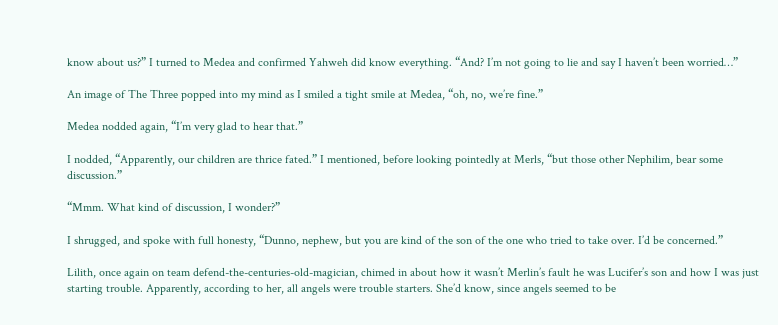know about us?” I turned to Medea and confirmed Yahweh did know everything. “And? I’m not going to lie and say I haven’t been worried…”

An image of The Three popped into my mind as I smiled a tight smile at Medea, “oh, no, we’re fine.”

Medea nodded again, “I’m very glad to hear that.”

I nodded, “Apparently, our children are thrice fated.” I mentioned, before looking pointedly at Merls, “but those other Nephilim, bear some discussion.”

“Mmm. What kind of discussion, I wonder?”

I shrugged, and spoke with full honesty, “Dunno, nephew, but you are kind of the son of the one who tried to take over. I’d be concerned.”

Lilith, once again on team defend-the-centuries-old-magician, chimed in about how it wasn’t Merlin’s fault he was Lucifer’s son and how I was just starting trouble. Apparently, according to her, all angels were trouble starters. She’d know, since angels seemed to be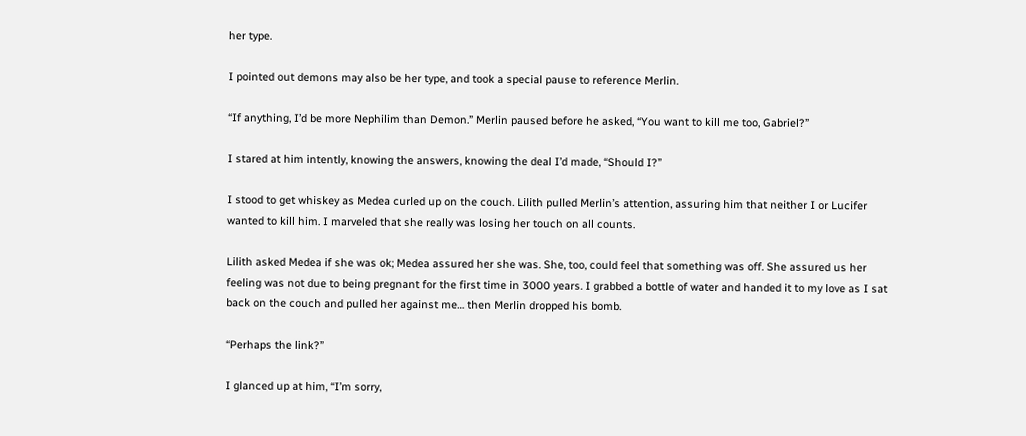her type.

I pointed out demons may also be her type, and took a special pause to reference Merlin.

“If anything, I’d be more Nephilim than Demon.” Merlin paused before he asked, “You want to kill me too, Gabriel?”

I stared at him intently, knowing the answers, knowing the deal I’d made, “Should I?”

I stood to get whiskey as Medea curled up on the couch. Lilith pulled Merlin’s attention, assuring him that neither I or Lucifer wanted to kill him. I marveled that she really was losing her touch on all counts.

Lilith asked Medea if she was ok; Medea assured her she was. She, too, could feel that something was off. She assured us her feeling was not due to being pregnant for the first time in 3000 years. I grabbed a bottle of water and handed it to my love as I sat back on the couch and pulled her against me… then Merlin dropped his bomb.

“Perhaps the link?”

I glanced up at him, “I’m sorry,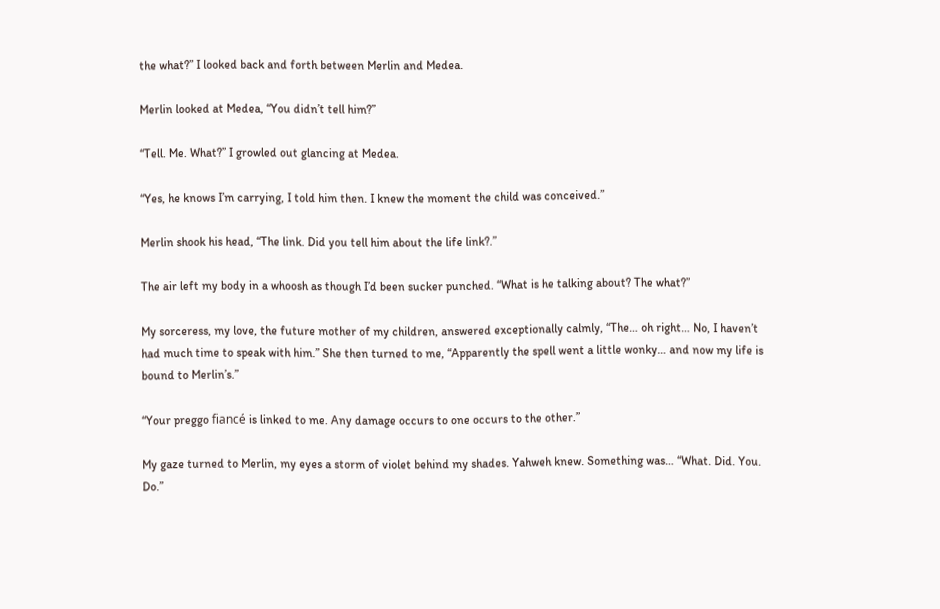the what?” I looked back and forth between Merlin and Medea.

Merlin looked at Medea, “You didn’t tell him?”

“Tell. Me. What?” I growled out glancing at Medea.

“Yes, he knows I’m carrying, I told him then. I knew the moment the child was conceived.”

Merlin shook his head, “The link. Did you tell him about the life link?.”

The air left my body in a whoosh as though I’d been sucker punched. “What is he talking about? The what?”

My sorceress, my love, the future mother of my children, answered exceptionally calmly, “The… oh right… No, I haven’t had much time to speak with him.” She then turned to me, “Apparently the spell went a little wonky… and now my life is bound to Merlin’s.”

“Your preggo fiancé is linked to me. Any damage occurs to one occurs to the other.”

My gaze turned to Merlin, my eyes a storm of violet behind my shades. Yahweh knew. Something was… “What. Did. You. Do.”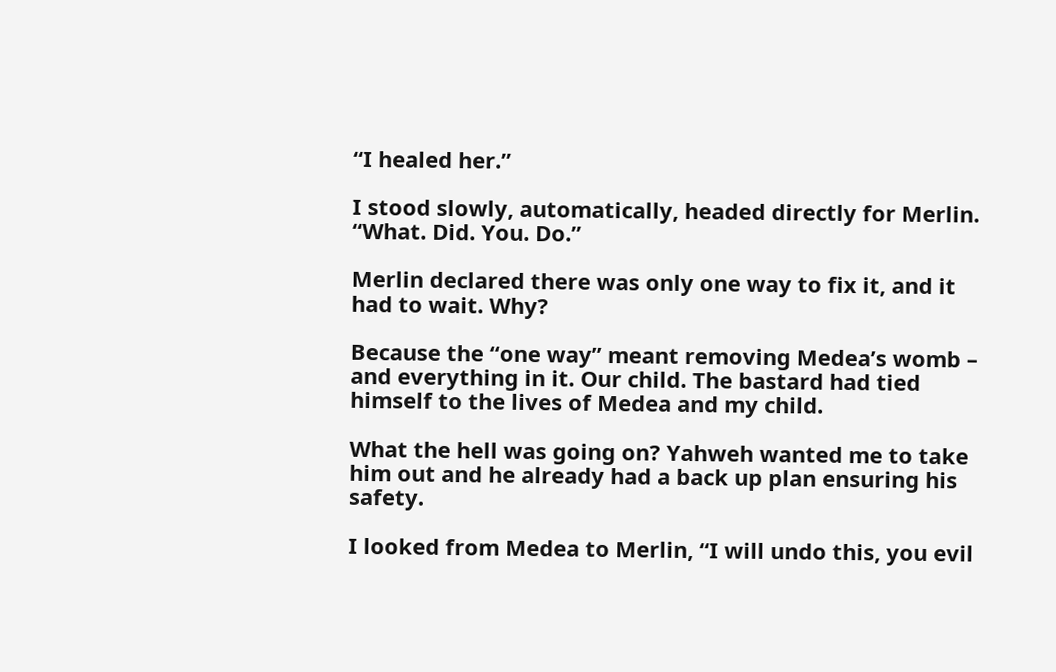“I healed her.”

I stood slowly, automatically, headed directly for Merlin. “What. Did. You. Do.”

Merlin declared there was only one way to fix it, and it had to wait. Why?

Because the “one way” meant removing Medea’s womb – and everything in it. Our child. The bastard had tied himself to the lives of Medea and my child.

What the hell was going on? Yahweh wanted me to take him out and he already had a back up plan ensuring his safety.

I looked from Medea to Merlin, “I will undo this, you evil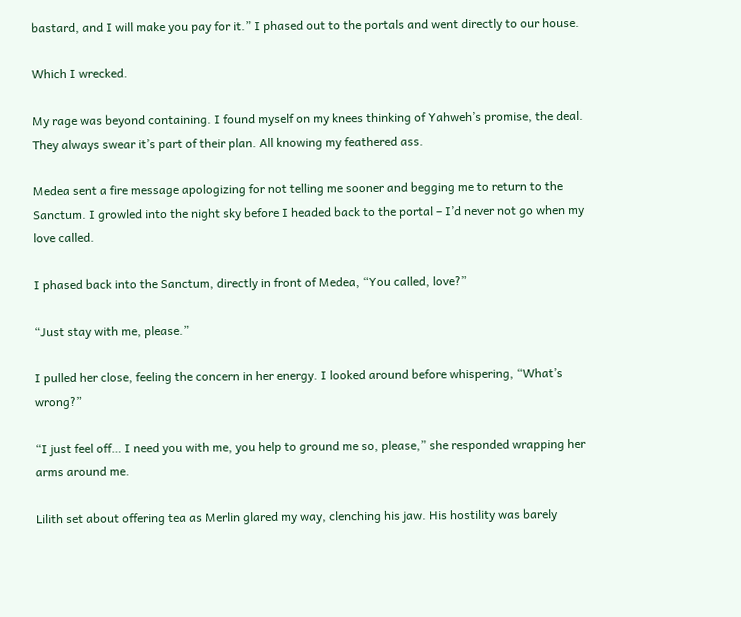bastard, and I will make you pay for it.” I phased out to the portals and went directly to our house.

Which I wrecked.

My rage was beyond containing. I found myself on my knees thinking of Yahweh’s promise, the deal. They always swear it’s part of their plan. All knowing my feathered ass.

Medea sent a fire message apologizing for not telling me sooner and begging me to return to the Sanctum. I growled into the night sky before I headed back to the portal – I’d never not go when my love called.

I phased back into the Sanctum, directly in front of Medea, “You called, love?”

“Just stay with me, please.”

I pulled her close, feeling the concern in her energy. I looked around before whispering, “What’s wrong?”

“I just feel off… I need you with me, you help to ground me so, please,” she responded wrapping her arms around me.

Lilith set about offering tea as Merlin glared my way, clenching his jaw. His hostility was barely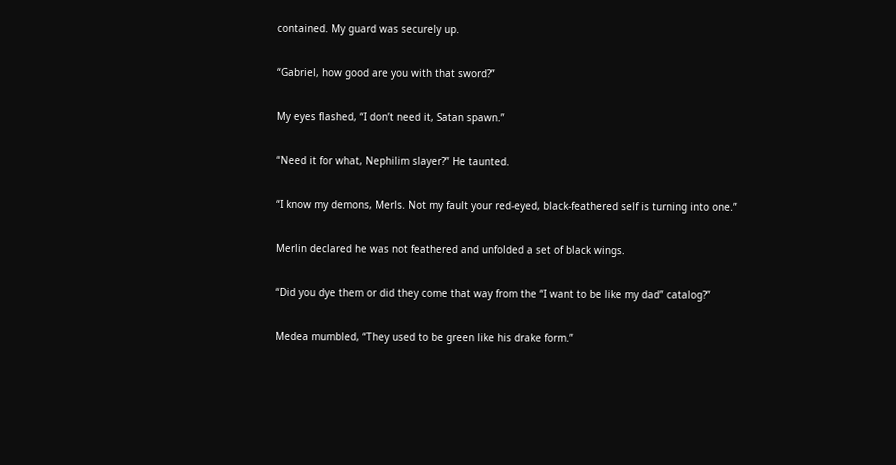contained. My guard was securely up.

“Gabriel, how good are you with that sword?”

My eyes flashed, “I don’t need it, Satan spawn.”

“Need it for what, Nephilim slayer?” He taunted.

“I know my demons, Merls. Not my fault your red-eyed, black-feathered self is turning into one.”

Merlin declared he was not feathered and unfolded a set of black wings.

“Did you dye them or did they come that way from the “I want to be like my dad” catalog?”

Medea mumbled, “They used to be green like his drake form.”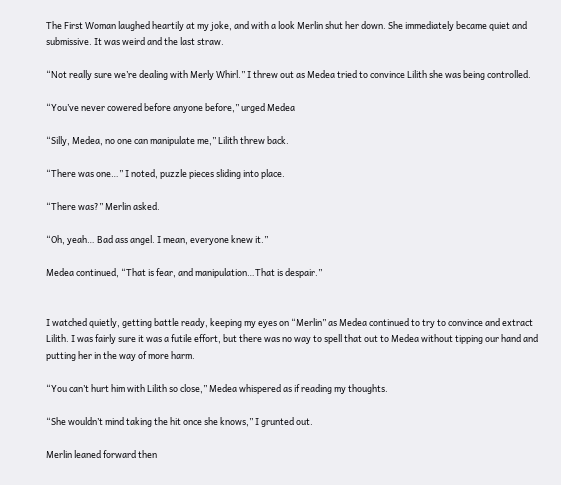The First Woman laughed heartily at my joke, and with a look Merlin shut her down. She immediately became quiet and submissive. It was weird and the last straw.

“Not really sure we’re dealing with Merly Whirl.” I threw out as Medea tried to convince Lilith she was being controlled.

“You’ve never cowered before anyone before,” urged Medea

“Silly, Medea, no one can manipulate me,” Lilith threw back.

“There was one…” I noted, puzzle pieces sliding into place.

“There was?” Merlin asked.

“Oh, yeah… Bad ass angel. I mean, everyone knew it.”

Medea continued, “That is fear, and manipulation…That is despair.”


I watched quietly, getting battle ready, keeping my eyes on “Merlin” as Medea continued to try to convince and extract Lilith. I was fairly sure it was a futile effort, but there was no way to spell that out to Medea without tipping our hand and putting her in the way of more harm.

“You can’t hurt him with Lilith so close,” Medea whispered as if reading my thoughts.

“She wouldn’t mind taking the hit once she knows,” I grunted out.

Merlin leaned forward then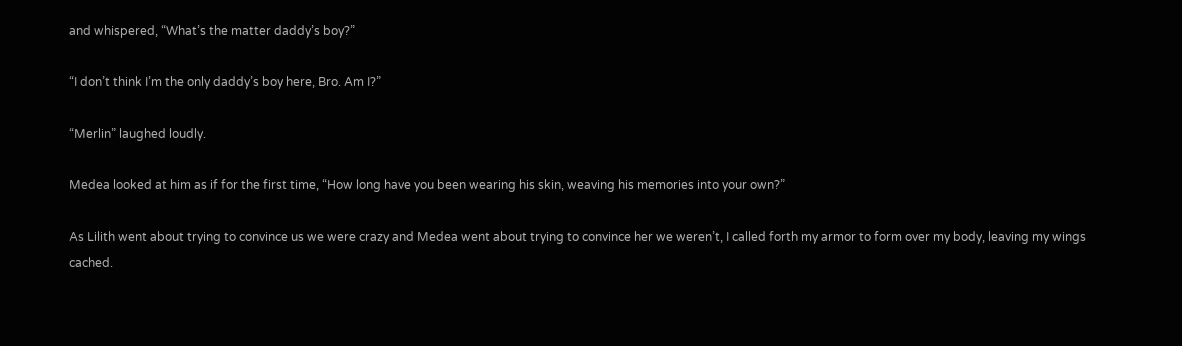and whispered, “What’s the matter daddy’s boy?”

“I don’t think I’m the only daddy’s boy here, Bro. Am I?”

“Merlin” laughed loudly.

Medea looked at him as if for the first time, “How long have you been wearing his skin, weaving his memories into your own?”

As Lilith went about trying to convince us we were crazy and Medea went about trying to convince her we weren’t, I called forth my armor to form over my body, leaving my wings cached.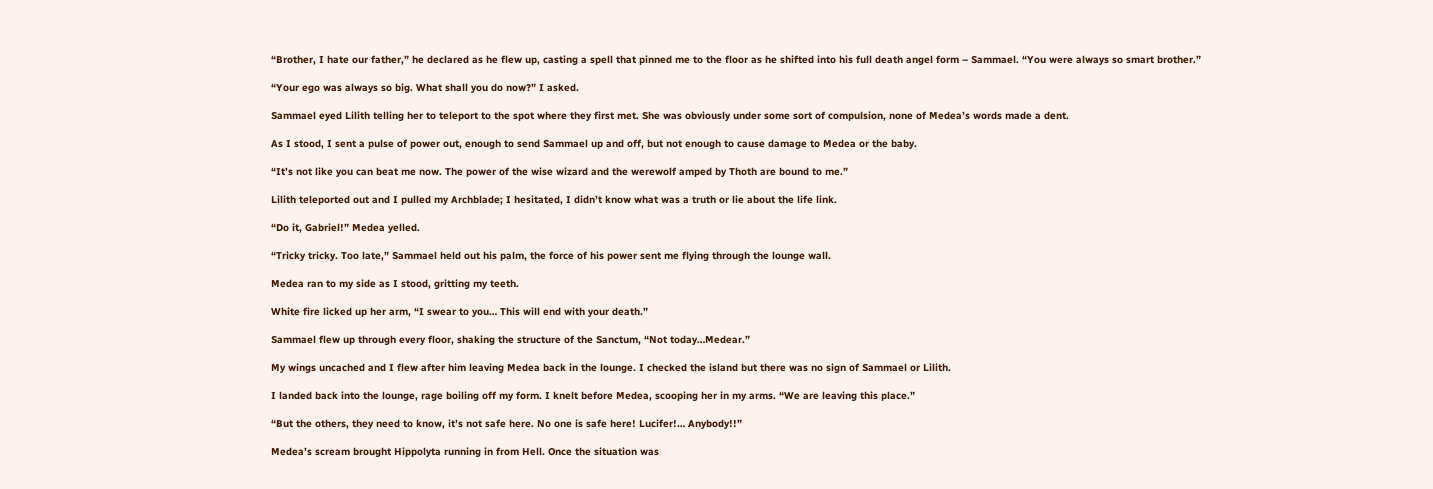“Brother, I hate our father,” he declared as he flew up, casting a spell that pinned me to the floor as he shifted into his full death angel form – Sammael. “You were always so smart brother.”

“Your ego was always so big. What shall you do now?” I asked.

Sammael eyed Lilith telling her to teleport to the spot where they first met. She was obviously under some sort of compulsion, none of Medea’s words made a dent.

As I stood, I sent a pulse of power out, enough to send Sammael up and off, but not enough to cause damage to Medea or the baby.

“It’s not like you can beat me now. The power of the wise wizard and the werewolf amped by Thoth are bound to me.”

Lilith teleported out and I pulled my Archblade; I hesitated, I didn’t know what was a truth or lie about the life link.

“Do it, Gabriel!” Medea yelled.

“Tricky tricky. Too late,” Sammael held out his palm, the force of his power sent me flying through the lounge wall.

Medea ran to my side as I stood, gritting my teeth.

White fire licked up her arm, “I swear to you… This will end with your death.”

Sammael flew up through every floor, shaking the structure of the Sanctum, “Not today…Medear.”

My wings uncached and I flew after him leaving Medea back in the lounge. I checked the island but there was no sign of Sammael or Lilith.

I landed back into the lounge, rage boiling off my form. I knelt before Medea, scooping her in my arms. “We are leaving this place.”

“But the others, they need to know, it’s not safe here. No one is safe here! Lucifer!… Anybody!!”

Medea’s scream brought Hippolyta running in from Hell. Once the situation was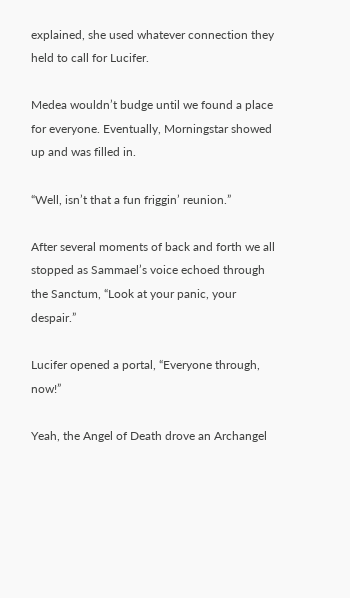explained, she used whatever connection they held to call for Lucifer.

Medea wouldn’t budge until we found a place for everyone. Eventually, Morningstar showed up and was filled in.

“Well, isn’t that a fun friggin’ reunion.”

After several moments of back and forth we all stopped as Sammael’s voice echoed through the Sanctum, “Look at your panic, your despair.”

Lucifer opened a portal, “Everyone through, now!”

Yeah, the Angel of Death drove an Archangel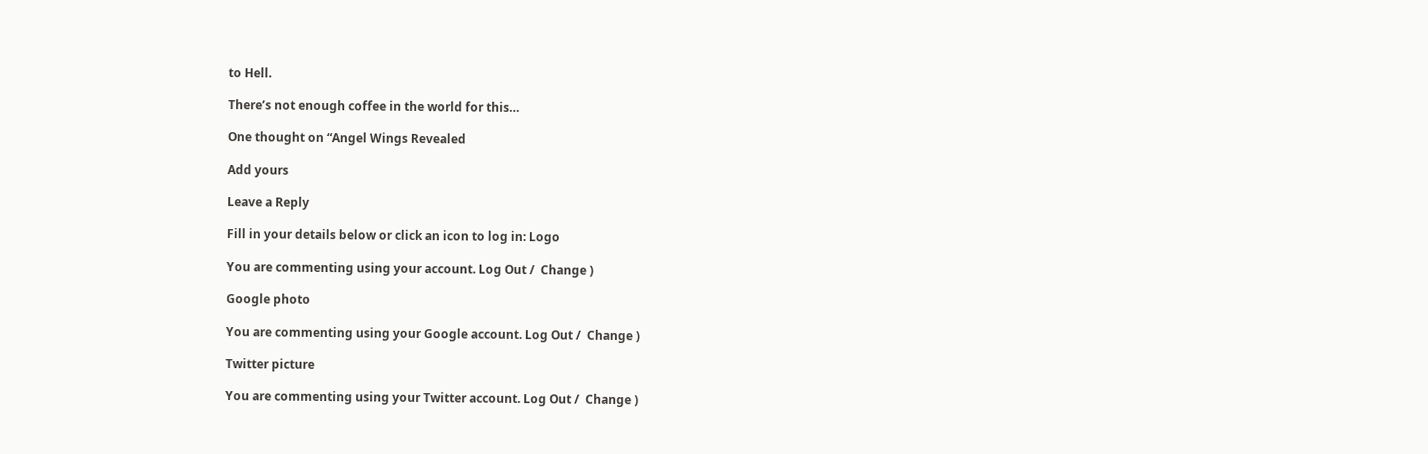to Hell.

There’s not enough coffee in the world for this…

One thought on “Angel Wings Revealed

Add yours

Leave a Reply

Fill in your details below or click an icon to log in: Logo

You are commenting using your account. Log Out /  Change )

Google photo

You are commenting using your Google account. Log Out /  Change )

Twitter picture

You are commenting using your Twitter account. Log Out /  Change )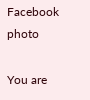Facebook photo

You are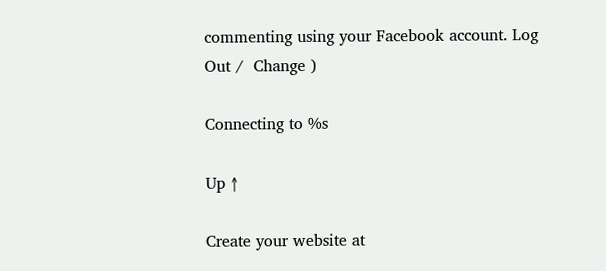commenting using your Facebook account. Log Out /  Change )

Connecting to %s

Up ↑

Create your website at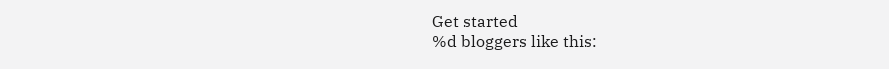Get started
%d bloggers like this: